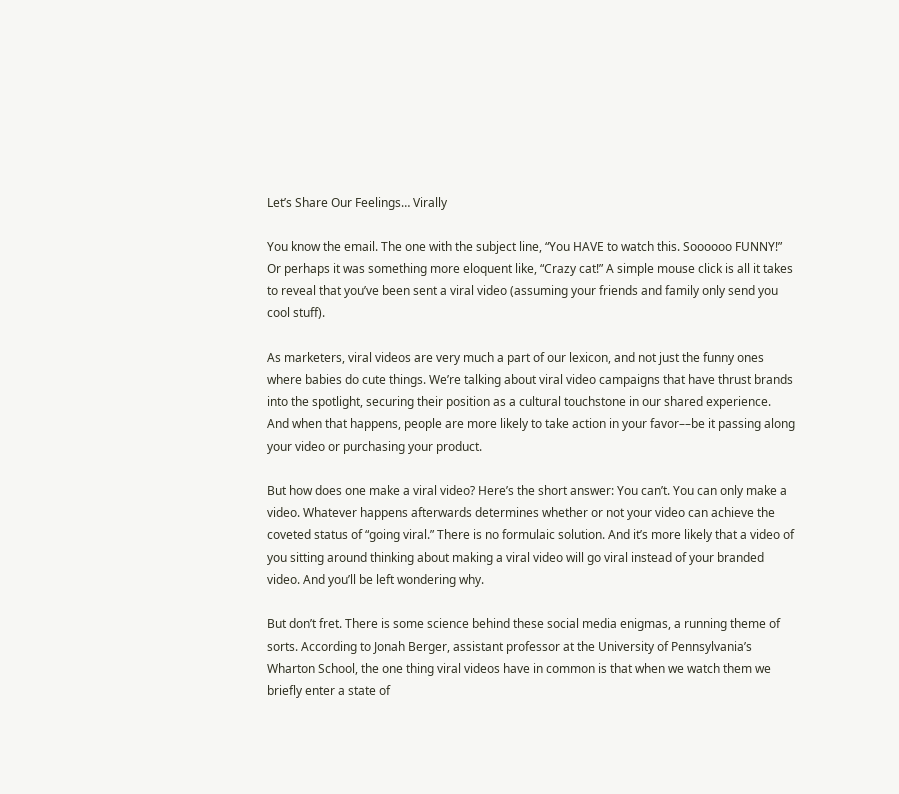Let’s Share Our Feelings… Virally

You know the email. The one with the subject line, “You HAVE to watch this. Soooooo FUNNY!” Or perhaps it was something more eloquent like, “Crazy cat!” A simple mouse click is all it takes to reveal that you’ve been sent a viral video (assuming your friends and family only send you cool stuff).

As marketers, viral videos are very much a part of our lexicon, and not just the funny ones where babies do cute things. We’re talking about viral video campaigns that have thrust brands into the spotlight, securing their position as a cultural touchstone in our shared experience. And when that happens, people are more likely to take action in your favor––be it passing along your video or purchasing your product.

But how does one make a viral video? Here’s the short answer: You can’t. You can only make a video. Whatever happens afterwards determines whether or not your video can achieve the coveted status of “going viral.” There is no formulaic solution. And it’s more likely that a video of you sitting around thinking about making a viral video will go viral instead of your branded video. And you’ll be left wondering why.

But don’t fret. There is some science behind these social media enigmas, a running theme of sorts. According to Jonah Berger, assistant professor at the University of Pennsylvania’s Wharton School, the one thing viral videos have in common is that when we watch them we briefly enter a state of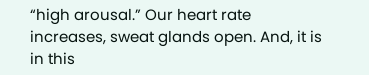“high arousal.” Our heart rate increases, sweat glands open. And, it is in this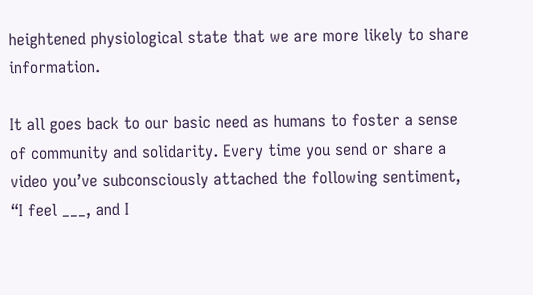heightened physiological state that we are more likely to share information.

It all goes back to our basic need as humans to foster a sense of community and solidarity. Every time you send or share a video you’ve subconsciously attached the following sentiment, “I feel ___, and I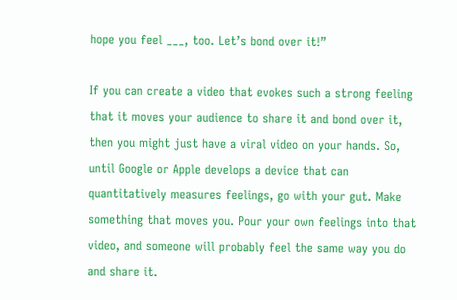hope you feel ___, too. Let’s bond over it!”

If you can create a video that evokes such a strong feeling that it moves your audience to share it and bond over it, then you might just have a viral video on your hands. So, until Google or Apple develops a device that can quantitatively measures feelings, go with your gut. Make something that moves you. Pour your own feelings into that video, and someone will probably feel the same way you do and share it.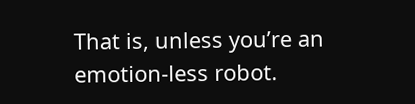That is, unless you’re an emotion-less robot.